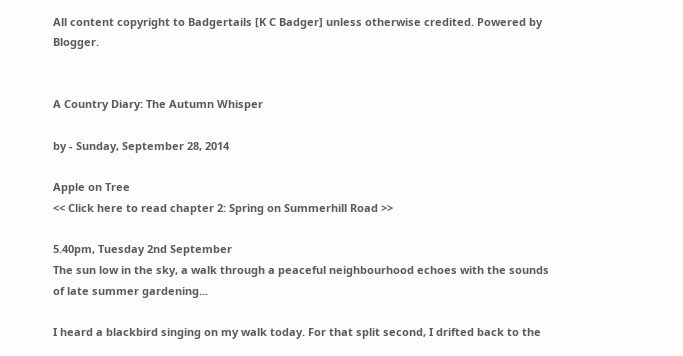All content copyright to Badgertails [K C Badger] unless otherwise credited. Powered by Blogger.


A Country Diary: The Autumn Whisper

by - Sunday, September 28, 2014

Apple on Tree
<< Click here to read chapter 2: Spring on Summerhill Road >>

5.40pm, Tuesday 2nd September
The sun low in the sky, a walk through a peaceful neighbourhood echoes with the sounds of late summer gardening...

I heard a blackbird singing on my walk today. For that split second, I drifted back to the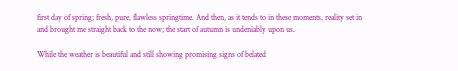first day of spring; fresh, pure, flawless springtime. And then, as it tends to in these moments, reality set in and brought me straight back to the now; the start of autumn is undeniably upon us.

While the weather is beautiful and still showing promising signs of belated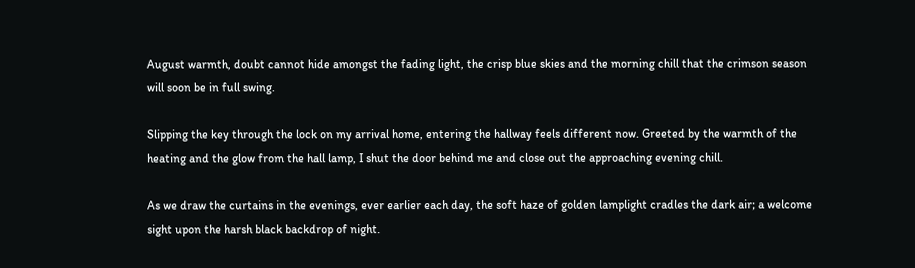August warmth, doubt cannot hide amongst the fading light, the crisp blue skies and the morning chill that the crimson season will soon be in full swing.

Slipping the key through the lock on my arrival home, entering the hallway feels different now. Greeted by the warmth of the heating and the glow from the hall lamp, I shut the door behind me and close out the approaching evening chill.

As we draw the curtains in the evenings, ever earlier each day, the soft haze of golden lamplight cradles the dark air; a welcome sight upon the harsh black backdrop of night.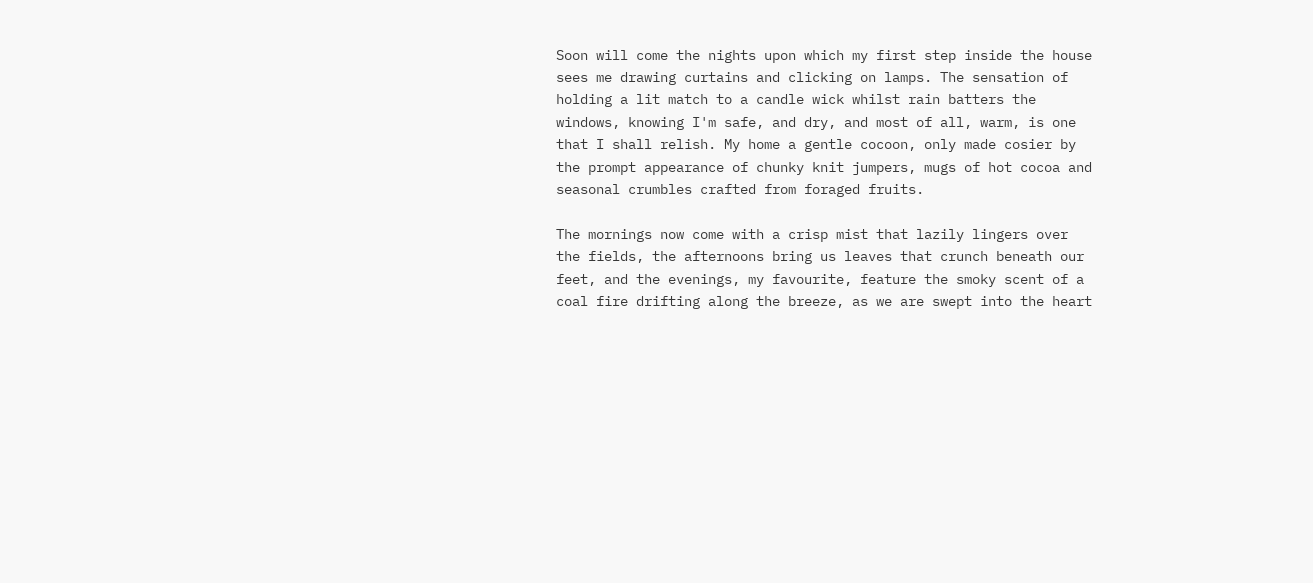Soon will come the nights upon which my first step inside the house sees me drawing curtains and clicking on lamps. The sensation of holding a lit match to a candle wick whilst rain batters the windows, knowing I'm safe, and dry, and most of all, warm, is one that I shall relish. My home a gentle cocoon, only made cosier by the prompt appearance of chunky knit jumpers, mugs of hot cocoa and seasonal crumbles crafted from foraged fruits.

The mornings now come with a crisp mist that lazily lingers over the fields, the afternoons bring us leaves that crunch beneath our feet, and the evenings, my favourite, feature the smoky scent of a coal fire drifting along the breeze, as we are swept into the heart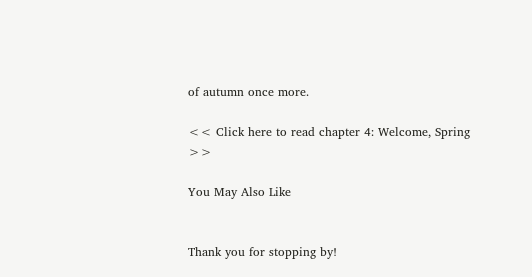of autumn once more.

<< Click here to read chapter 4: Welcome, Spring >>

You May Also Like


Thank you for stopping by!